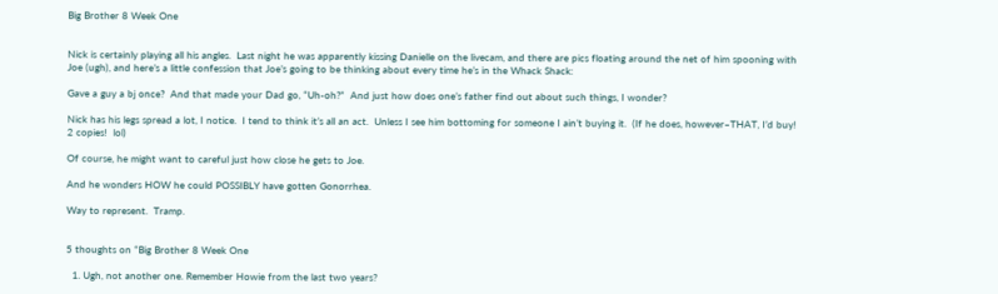Big Brother 8 Week One


Nick is certainly playing all his angles.  Last night he was apparently kissing Danielle on the livecam, and there are pics floating around the net of him spooning with Joe (ugh), and here’s a little confession that Joe’s going to be thinking about every time he’s in the Whack Shack:

Gave a guy a bj once?  And that made your Dad go, “Uh-oh?”  And just how does one’s father find out about such things, I wonder?

Nick has his legs spread a lot, I notice.  I tend to think it’s all an act.  Unless I see him bottoming for someone I ain’t buying it.  (If he does, however–THAT, I’d buy! 2 copies!  lol)

Of course, he might want to careful just how close he gets to Joe.

And he wonders HOW he could POSSIBLY have gotten Gonorrhea.

Way to represent.  Tramp.


5 thoughts on “Big Brother 8 Week One

  1. Ugh, not another one. Remember Howie from the last two years?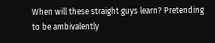When will these straight guys learn? Pretending to be ambivalently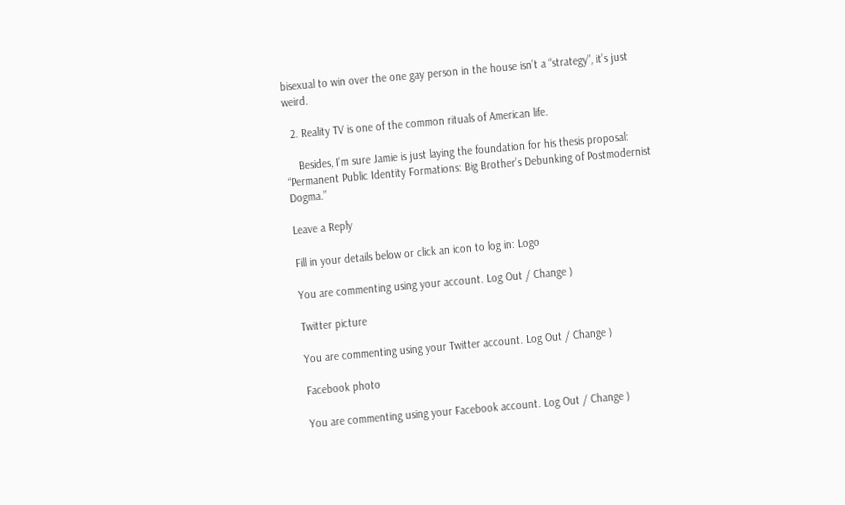bisexual to win over the one gay person in the house isn’t a “strategy”, it’s just weird.

  2. Reality TV is one of the common rituals of American life.

    Besides, I’m sure Jamie is just laying the foundation for his thesis proposal: “Permanent Public Identity Formations: Big Brother’s Debunking of Postmodernist Dogma.”

Leave a Reply

Fill in your details below or click an icon to log in: Logo

You are commenting using your account. Log Out / Change )

Twitter picture

You are commenting using your Twitter account. Log Out / Change )

Facebook photo

You are commenting using your Facebook account. Log Out / Change )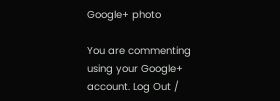Google+ photo

You are commenting using your Google+ account. Log Out /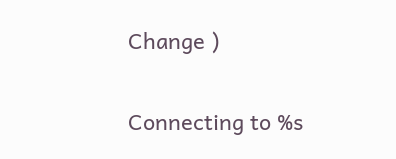Change )

Connecting to %s